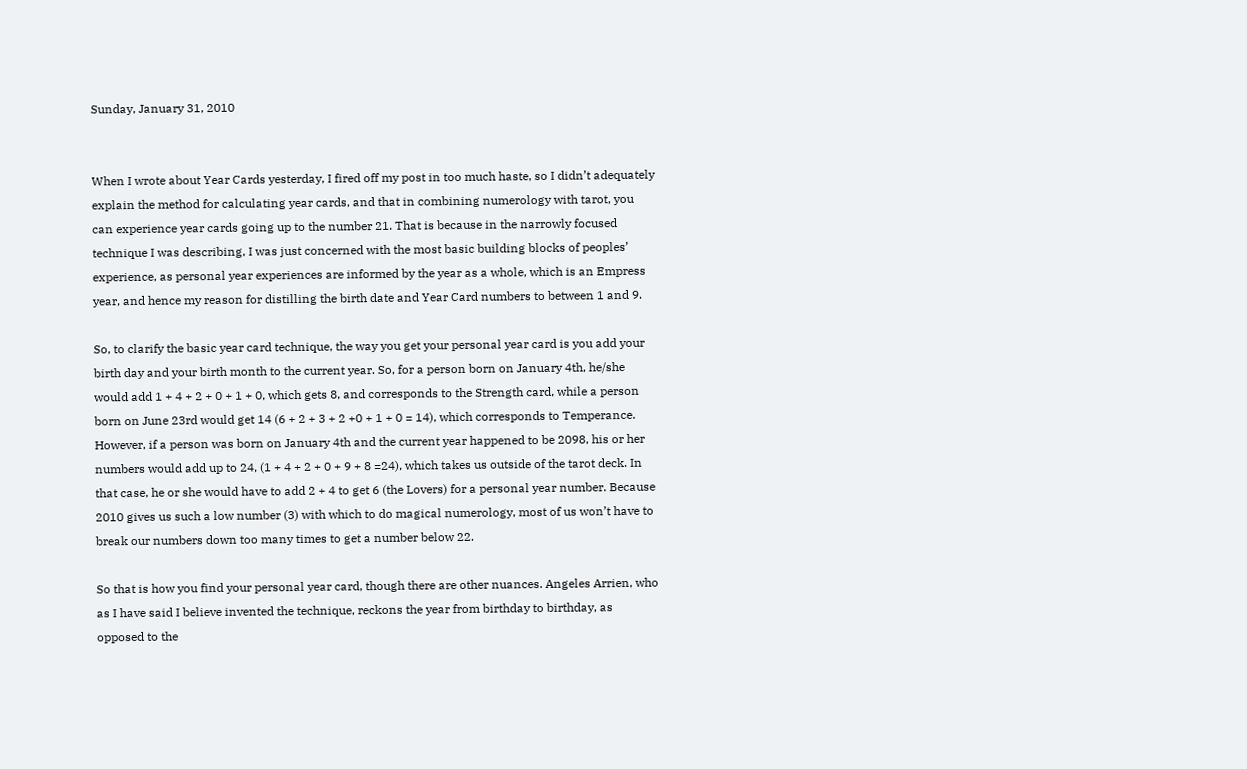Sunday, January 31, 2010


When I wrote about Year Cards yesterday, I fired off my post in too much haste, so I didn’t adequately explain the method for calculating year cards, and that in combining numerology with tarot, you can experience year cards going up to the number 21. That is because in the narrowly focused technique I was describing, I was just concerned with the most basic building blocks of peoples’ experience, as personal year experiences are informed by the year as a whole, which is an Empress year, and hence my reason for distilling the birth date and Year Card numbers to between 1 and 9.

So, to clarify the basic year card technique, the way you get your personal year card is you add your birth day and your birth month to the current year. So, for a person born on January 4th, he/she would add 1 + 4 + 2 + 0 + 1 + 0, which gets 8, and corresponds to the Strength card, while a person born on June 23rd would get 14 (6 + 2 + 3 + 2 +0 + 1 + 0 = 14), which corresponds to Temperance. However, if a person was born on January 4th and the current year happened to be 2098, his or her numbers would add up to 24, (1 + 4 + 2 + 0 + 9 + 8 =24), which takes us outside of the tarot deck. In that case, he or she would have to add 2 + 4 to get 6 (the Lovers) for a personal year number. Because 2010 gives us such a low number (3) with which to do magical numerology, most of us won’t have to break our numbers down too many times to get a number below 22.

So that is how you find your personal year card, though there are other nuances. Angeles Arrien, who as I have said I believe invented the technique, reckons the year from birthday to birthday, as opposed to the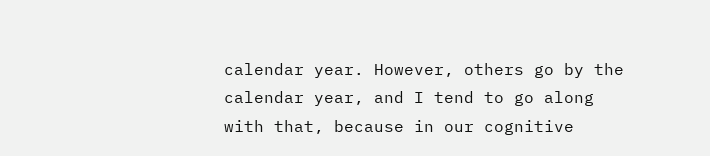calendar year. However, others go by the calendar year, and I tend to go along with that, because in our cognitive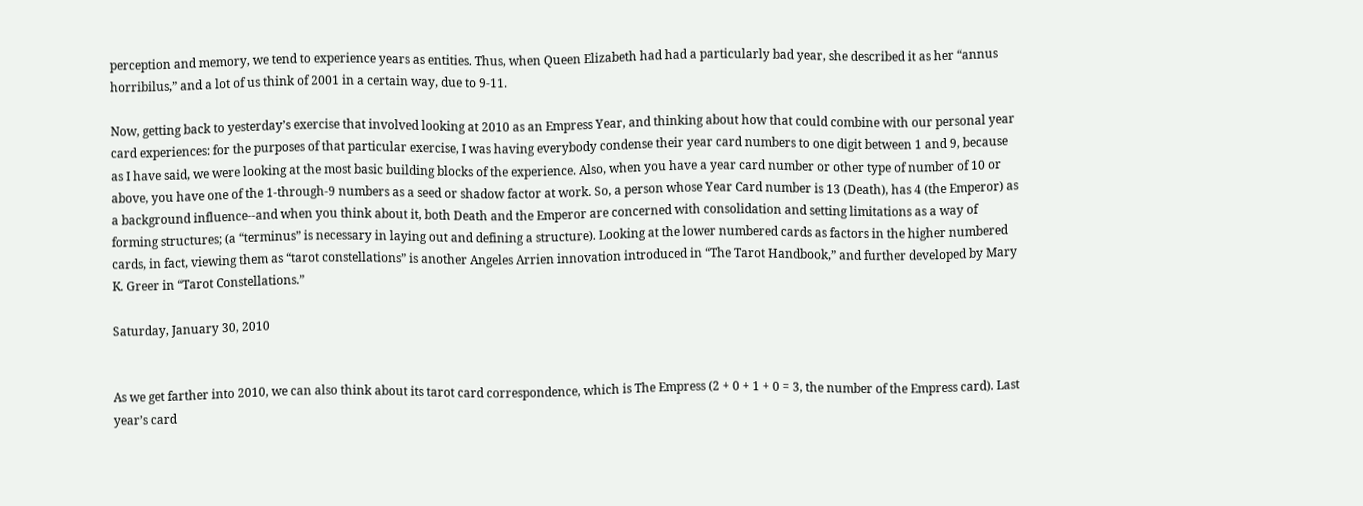perception and memory, we tend to experience years as entities. Thus, when Queen Elizabeth had had a particularly bad year, she described it as her “annus horribilus,” and a lot of us think of 2001 in a certain way, due to 9-11.

Now, getting back to yesterday’s exercise that involved looking at 2010 as an Empress Year, and thinking about how that could combine with our personal year card experiences: for the purposes of that particular exercise, I was having everybody condense their year card numbers to one digit between 1 and 9, because as I have said, we were looking at the most basic building blocks of the experience. Also, when you have a year card number or other type of number of 10 or above, you have one of the 1-through-9 numbers as a seed or shadow factor at work. So, a person whose Year Card number is 13 (Death), has 4 (the Emperor) as a background influence--and when you think about it, both Death and the Emperor are concerned with consolidation and setting limitations as a way of forming structures; (a “terminus” is necessary in laying out and defining a structure). Looking at the lower numbered cards as factors in the higher numbered cards, in fact, viewing them as “tarot constellations” is another Angeles Arrien innovation introduced in “The Tarot Handbook,” and further developed by Mary K. Greer in “Tarot Constellations.”

Saturday, January 30, 2010


As we get farther into 2010, we can also think about its tarot card correspondence, which is The Empress (2 + 0 + 1 + 0 = 3, the number of the Empress card). Last year’s card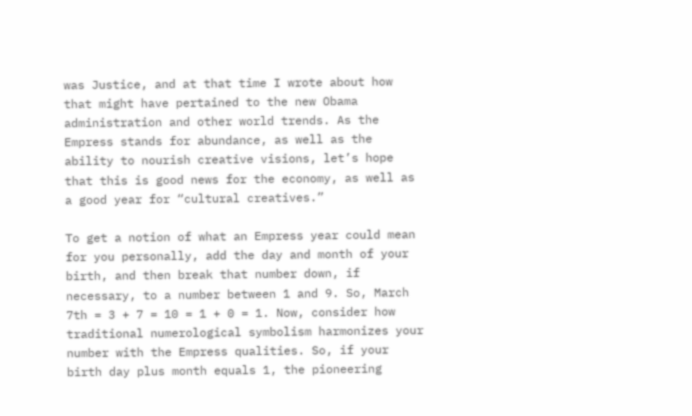was Justice, and at that time I wrote about how that might have pertained to the new Obama administration and other world trends. As the Empress stands for abundance, as well as the ability to nourish creative visions, let’s hope that this is good news for the economy, as well as a good year for “cultural creatives.”

To get a notion of what an Empress year could mean for you personally, add the day and month of your birth, and then break that number down, if necessary, to a number between 1 and 9. So, March 7th = 3 + 7 = 10 = 1 + 0 = 1. Now, consider how traditional numerological symbolism harmonizes your number with the Empress qualities. So, if your birth day plus month equals 1, the pioneering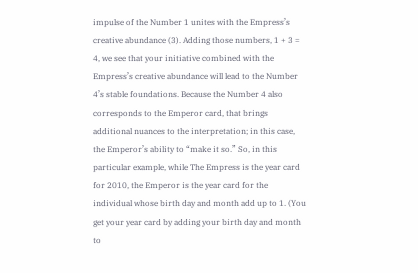impulse of the Number 1 unites with the Empress’s creative abundance (3). Adding those numbers, 1 + 3 = 4, we see that your initiative combined with the Empress’s creative abundance will lead to the Number 4’s stable foundations. Because the Number 4 also corresponds to the Emperor card, that brings additional nuances to the interpretation; in this case, the Emperor’s ability to “make it so.” So, in this particular example, while The Empress is the year card for 2010, the Emperor is the year card for the individual whose birth day and month add up to 1. (You get your year card by adding your birth day and month to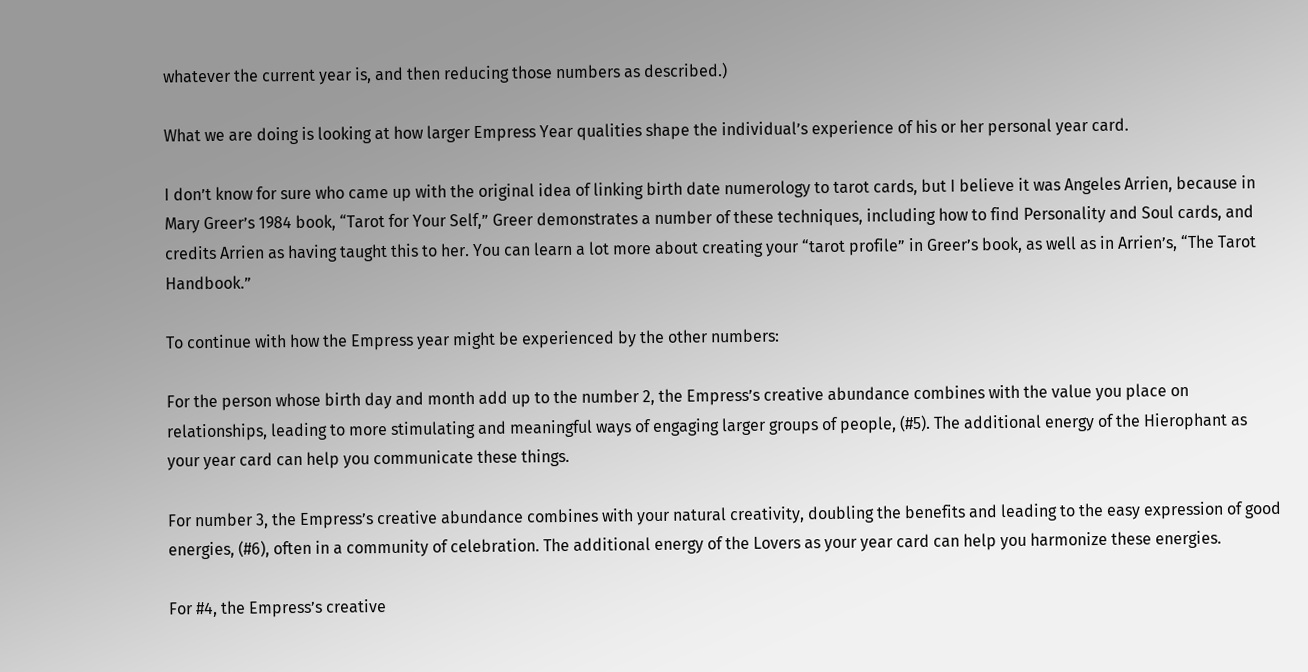whatever the current year is, and then reducing those numbers as described.)

What we are doing is looking at how larger Empress Year qualities shape the individual’s experience of his or her personal year card.

I don’t know for sure who came up with the original idea of linking birth date numerology to tarot cards, but I believe it was Angeles Arrien, because in Mary Greer’s 1984 book, “Tarot for Your Self,” Greer demonstrates a number of these techniques, including how to find Personality and Soul cards, and credits Arrien as having taught this to her. You can learn a lot more about creating your “tarot profile” in Greer’s book, as well as in Arrien’s, “The Tarot Handbook.”

To continue with how the Empress year might be experienced by the other numbers:

For the person whose birth day and month add up to the number 2, the Empress’s creative abundance combines with the value you place on relationships, leading to more stimulating and meaningful ways of engaging larger groups of people, (#5). The additional energy of the Hierophant as your year card can help you communicate these things.

For number 3, the Empress’s creative abundance combines with your natural creativity, doubling the benefits and leading to the easy expression of good energies, (#6), often in a community of celebration. The additional energy of the Lovers as your year card can help you harmonize these energies.

For #4, the Empress’s creative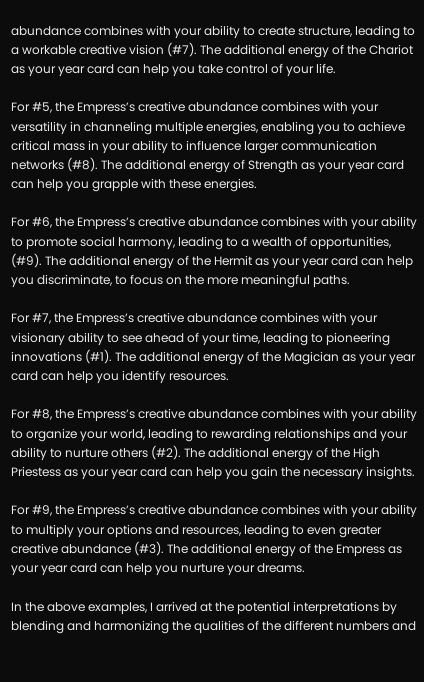abundance combines with your ability to create structure, leading to a workable creative vision (#7). The additional energy of the Chariot as your year card can help you take control of your life.

For #5, the Empress’s creative abundance combines with your versatility in channeling multiple energies, enabling you to achieve critical mass in your ability to influence larger communication networks (#8). The additional energy of Strength as your year card can help you grapple with these energies.

For #6, the Empress’s creative abundance combines with your ability to promote social harmony, leading to a wealth of opportunities, (#9). The additional energy of the Hermit as your year card can help you discriminate, to focus on the more meaningful paths.

For #7, the Empress’s creative abundance combines with your visionary ability to see ahead of your time, leading to pioneering innovations (#1). The additional energy of the Magician as your year card can help you identify resources.

For #8, the Empress’s creative abundance combines with your ability to organize your world, leading to rewarding relationships and your ability to nurture others (#2). The additional energy of the High Priestess as your year card can help you gain the necessary insights.

For #9, the Empress’s creative abundance combines with your ability to multiply your options and resources, leading to even greater creative abundance (#3). The additional energy of the Empress as your year card can help you nurture your dreams.

In the above examples, I arrived at the potential interpretations by blending and harmonizing the qualities of the different numbers and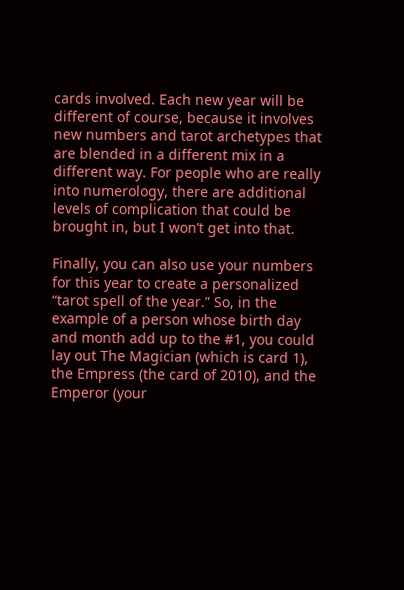cards involved. Each new year will be different of course, because it involves new numbers and tarot archetypes that are blended in a different mix in a different way. For people who are really into numerology, there are additional levels of complication that could be brought in, but I won’t get into that.

Finally, you can also use your numbers for this year to create a personalized “tarot spell of the year.” So, in the example of a person whose birth day and month add up to the #1, you could lay out The Magician (which is card 1), the Empress (the card of 2010), and the Emperor (your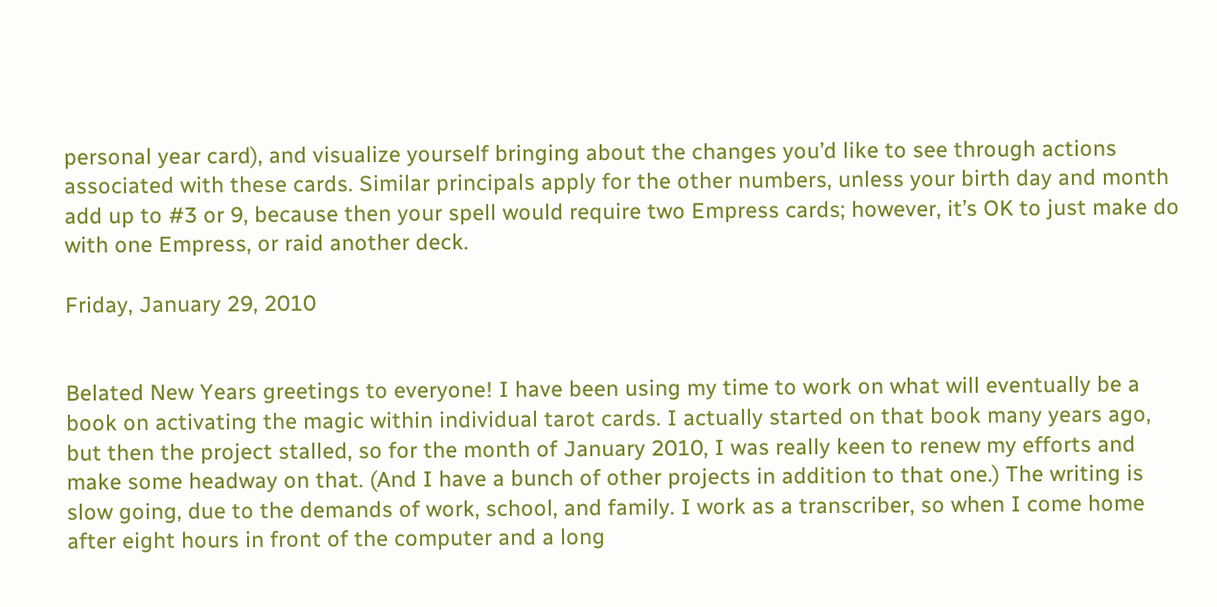personal year card), and visualize yourself bringing about the changes you’d like to see through actions associated with these cards. Similar principals apply for the other numbers, unless your birth day and month add up to #3 or 9, because then your spell would require two Empress cards; however, it’s OK to just make do with one Empress, or raid another deck.

Friday, January 29, 2010


Belated New Years greetings to everyone! I have been using my time to work on what will eventually be a book on activating the magic within individual tarot cards. I actually started on that book many years ago, but then the project stalled, so for the month of January 2010, I was really keen to renew my efforts and make some headway on that. (And I have a bunch of other projects in addition to that one.) The writing is slow going, due to the demands of work, school, and family. I work as a transcriber, so when I come home after eight hours in front of the computer and a long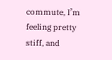commute, I’m feeling pretty stiff, and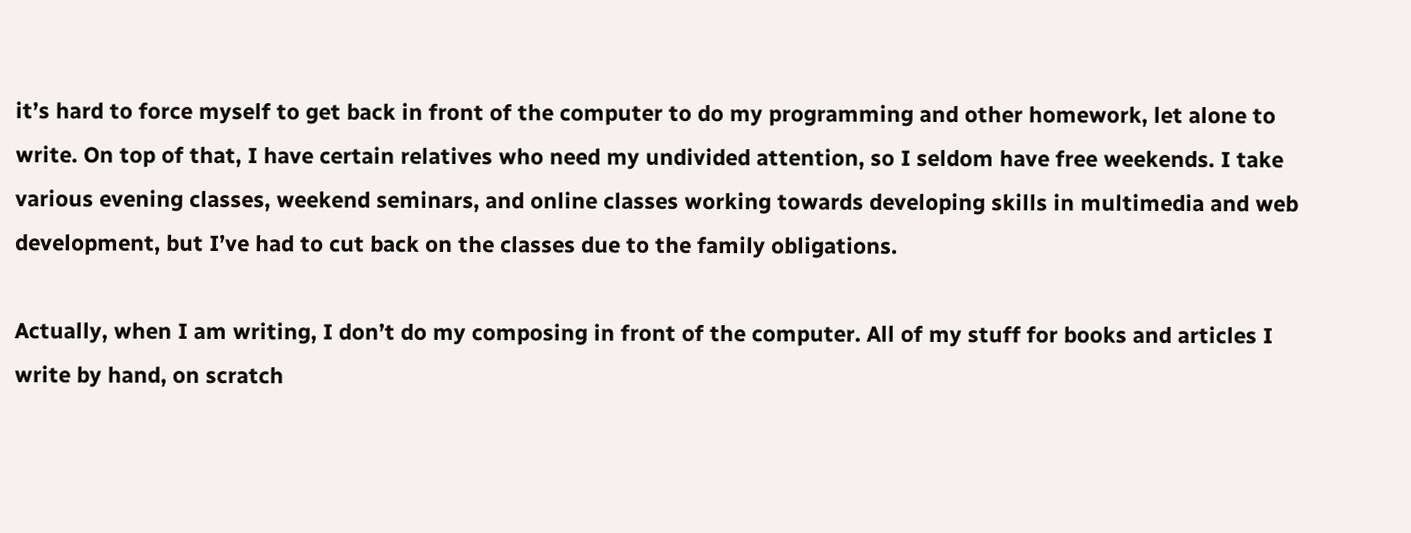it’s hard to force myself to get back in front of the computer to do my programming and other homework, let alone to write. On top of that, I have certain relatives who need my undivided attention, so I seldom have free weekends. I take various evening classes, weekend seminars, and online classes working towards developing skills in multimedia and web development, but I’ve had to cut back on the classes due to the family obligations.

Actually, when I am writing, I don’t do my composing in front of the computer. All of my stuff for books and articles I write by hand, on scratch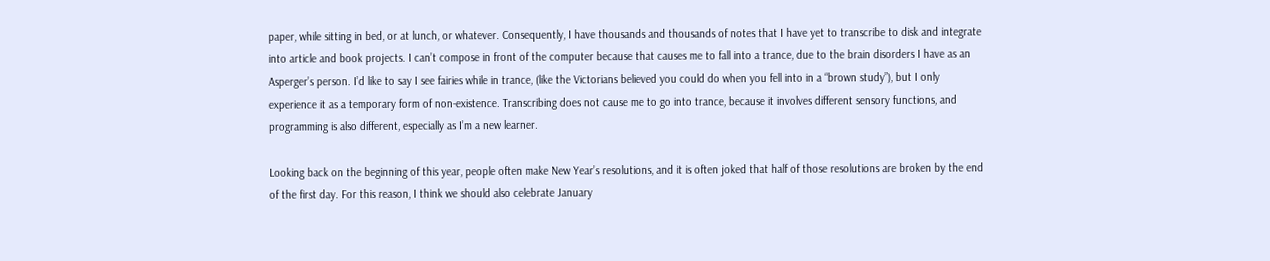paper, while sitting in bed, or at lunch, or whatever. Consequently, I have thousands and thousands of notes that I have yet to transcribe to disk and integrate into article and book projects. I can’t compose in front of the computer because that causes me to fall into a trance, due to the brain disorders I have as an Asperger’s person. I’d like to say I see fairies while in trance, (like the Victorians believed you could do when you fell into in a “brown study”), but I only experience it as a temporary form of non-existence. Transcribing does not cause me to go into trance, because it involves different sensory functions, and programming is also different, especially as I’m a new learner.

Looking back on the beginning of this year, people often make New Year’s resolutions, and it is often joked that half of those resolutions are broken by the end of the first day. For this reason, I think we should also celebrate January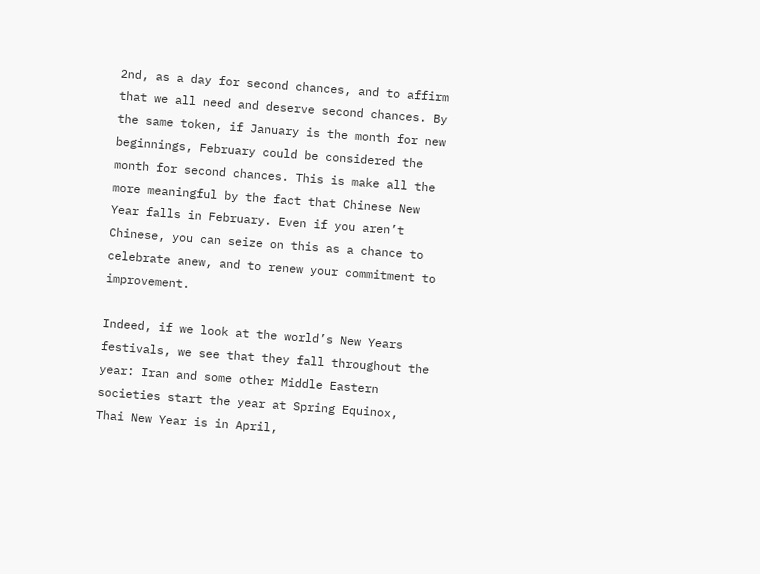2nd, as a day for second chances, and to affirm that we all need and deserve second chances. By the same token, if January is the month for new beginnings, February could be considered the month for second chances. This is make all the more meaningful by the fact that Chinese New Year falls in February. Even if you aren’t Chinese, you can seize on this as a chance to celebrate anew, and to renew your commitment to improvement.

Indeed, if we look at the world’s New Years festivals, we see that they fall throughout the year: Iran and some other Middle Eastern societies start the year at Spring Equinox, Thai New Year is in April,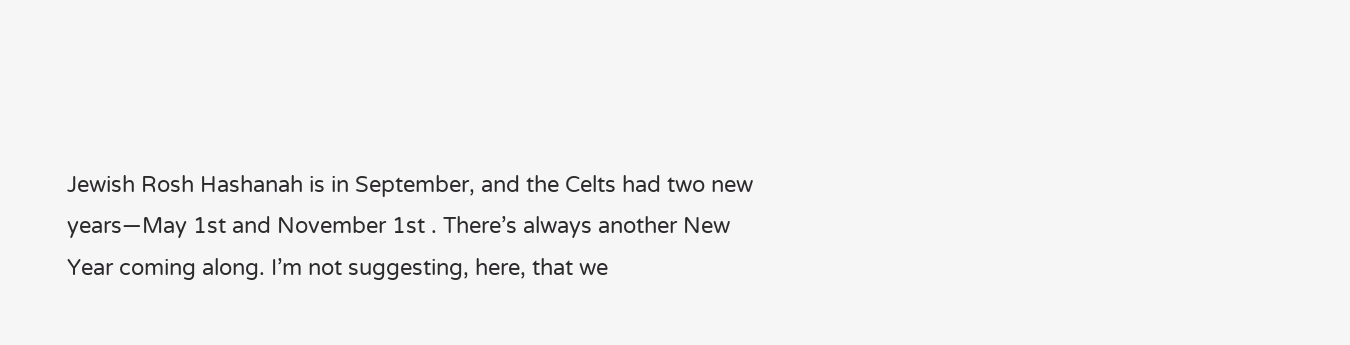Jewish Rosh Hashanah is in September, and the Celts had two new years—May 1st and November 1st . There’s always another New Year coming along. I’m not suggesting, here, that we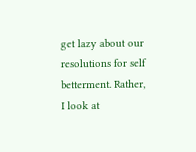get lazy about our resolutions for self betterment. Rather, I look at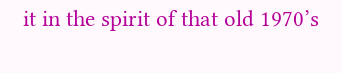it in the spirit of that old 1970’s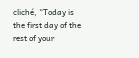cliché, “Today is the first day of the rest of your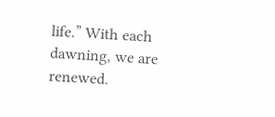life.” With each dawning, we are renewed.